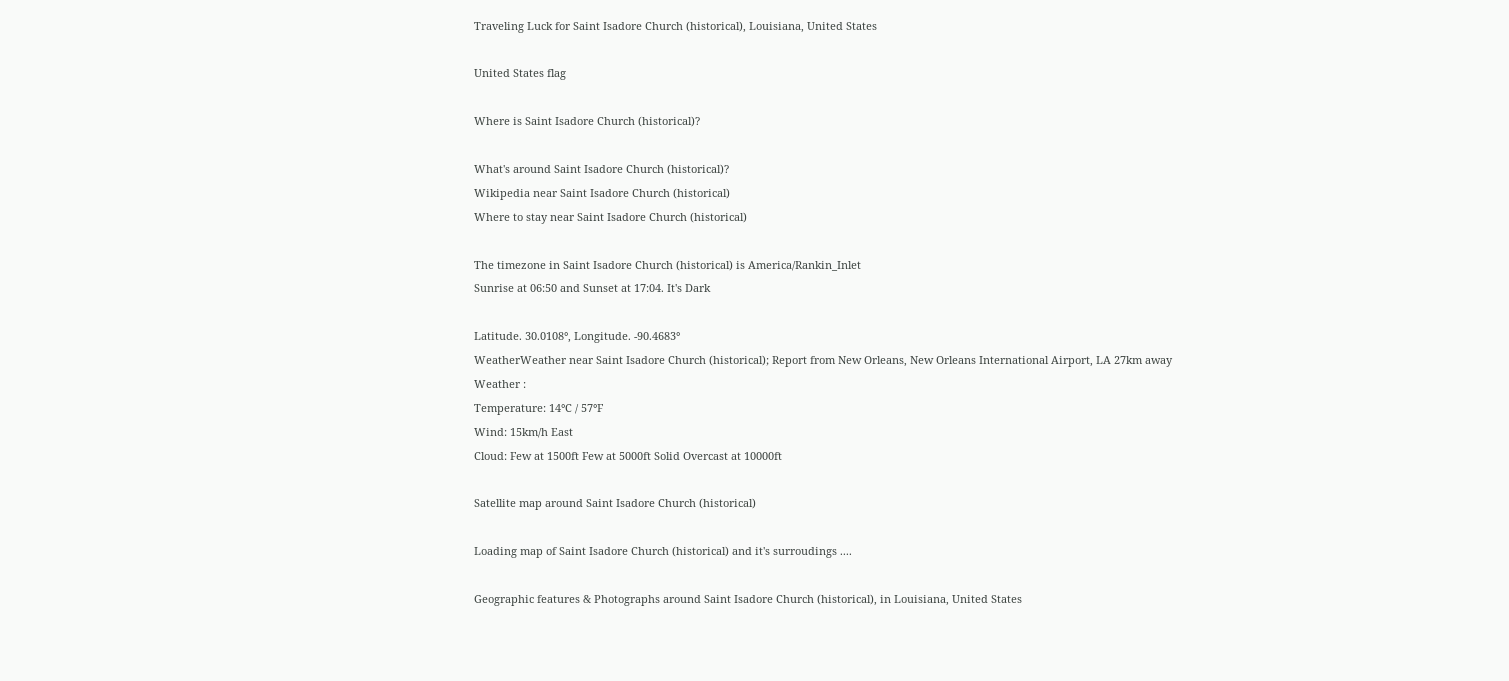Traveling Luck for Saint Isadore Church (historical), Louisiana, United States

United States flag

Where is Saint Isadore Church (historical)?

What's around Saint Isadore Church (historical)?
Wikipedia near Saint Isadore Church (historical)
Where to stay near Saint Isadore Church (historical)

The timezone in Saint Isadore Church (historical) is America/Rankin_Inlet
Sunrise at 06:50 and Sunset at 17:04. It's Dark

Latitude. 30.0108°, Longitude. -90.4683°
WeatherWeather near Saint Isadore Church (historical); Report from New Orleans, New Orleans International Airport, LA 27km away
Weather :
Temperature: 14°C / 57°F
Wind: 15km/h East
Cloud: Few at 1500ft Few at 5000ft Solid Overcast at 10000ft

Satellite map around Saint Isadore Church (historical)

Loading map of Saint Isadore Church (historical) and it's surroudings ....

Geographic features & Photographs around Saint Isadore Church (historical), in Louisiana, United States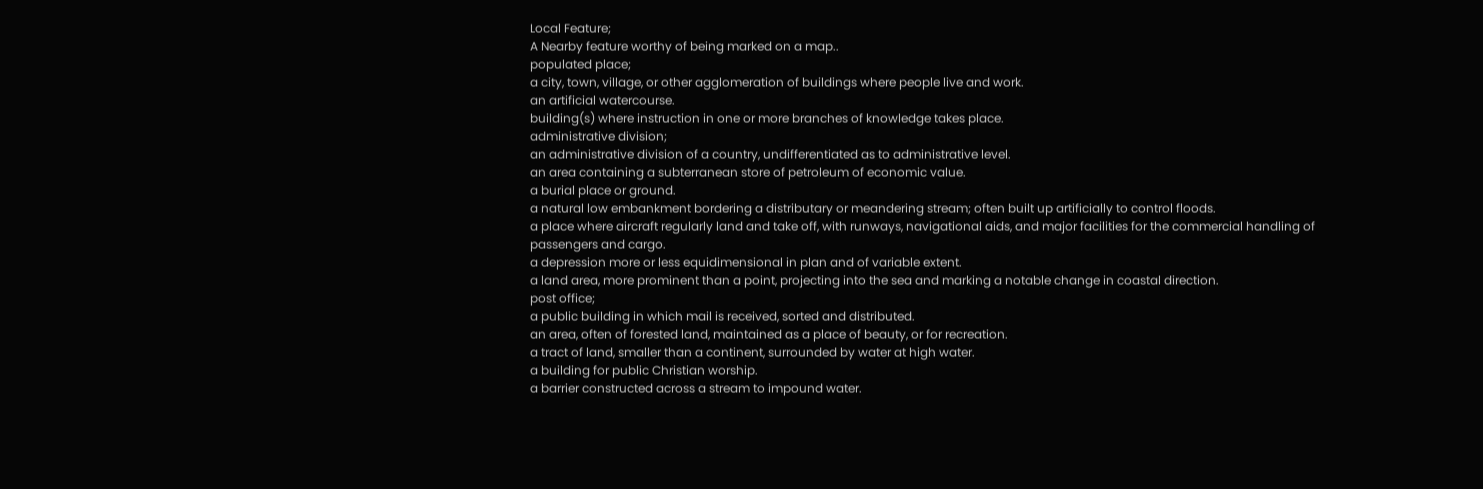Local Feature;
A Nearby feature worthy of being marked on a map..
populated place;
a city, town, village, or other agglomeration of buildings where people live and work.
an artificial watercourse.
building(s) where instruction in one or more branches of knowledge takes place.
administrative division;
an administrative division of a country, undifferentiated as to administrative level.
an area containing a subterranean store of petroleum of economic value.
a burial place or ground.
a natural low embankment bordering a distributary or meandering stream; often built up artificially to control floods.
a place where aircraft regularly land and take off, with runways, navigational aids, and major facilities for the commercial handling of passengers and cargo.
a depression more or less equidimensional in plan and of variable extent.
a land area, more prominent than a point, projecting into the sea and marking a notable change in coastal direction.
post office;
a public building in which mail is received, sorted and distributed.
an area, often of forested land, maintained as a place of beauty, or for recreation.
a tract of land, smaller than a continent, surrounded by water at high water.
a building for public Christian worship.
a barrier constructed across a stream to impound water.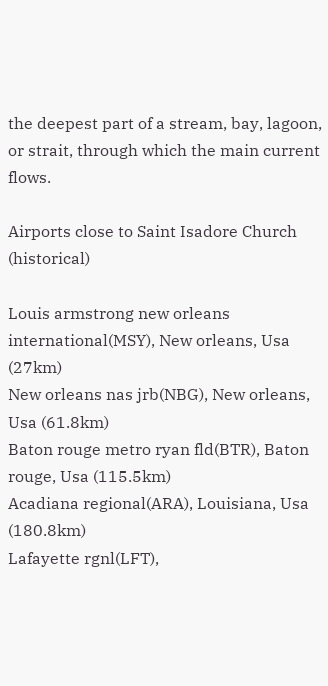the deepest part of a stream, bay, lagoon, or strait, through which the main current flows.

Airports close to Saint Isadore Church (historical)

Louis armstrong new orleans international(MSY), New orleans, Usa (27km)
New orleans nas jrb(NBG), New orleans, Usa (61.8km)
Baton rouge metro ryan fld(BTR), Baton rouge, Usa (115.5km)
Acadiana regional(ARA), Louisiana, Usa (180.8km)
Lafayette rgnl(LFT),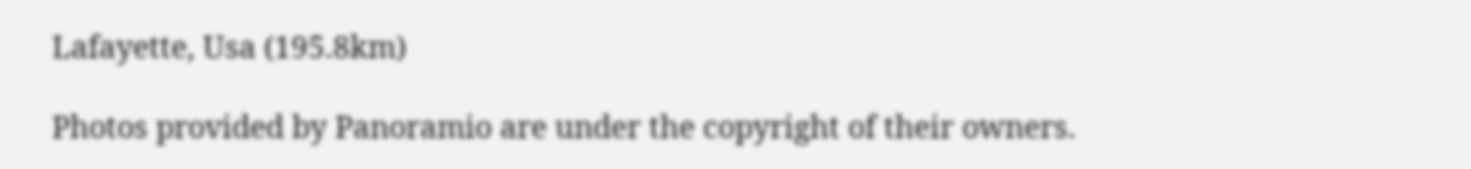Lafayette, Usa (195.8km)

Photos provided by Panoramio are under the copyright of their owners.